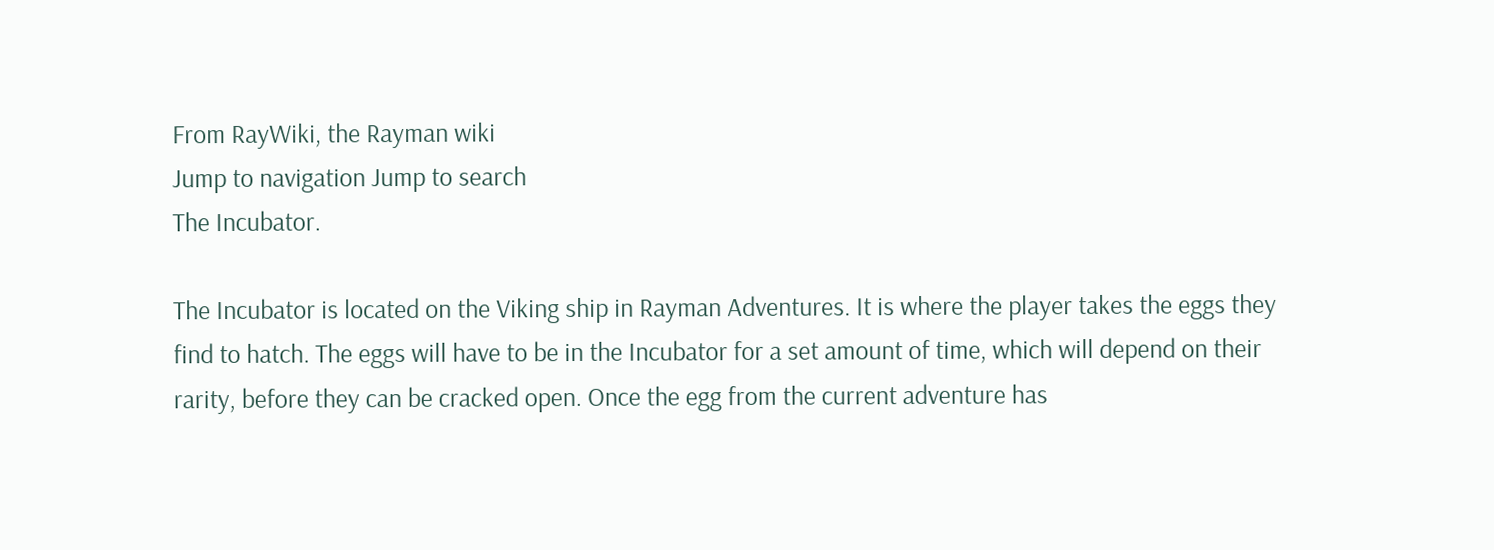From RayWiki, the Rayman wiki
Jump to navigation Jump to search
The Incubator.

The Incubator is located on the Viking ship in Rayman Adventures. It is where the player takes the eggs they find to hatch. The eggs will have to be in the Incubator for a set amount of time, which will depend on their rarity, before they can be cracked open. Once the egg from the current adventure has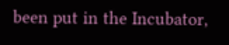been put in the Incubator,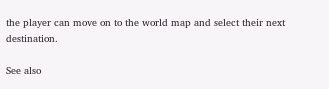the player can move on to the world map and select their next destination.

See also